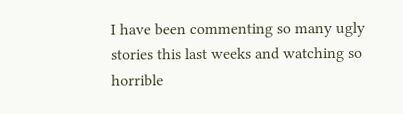I have been commenting so many ugly stories this last weeks and watching so horrible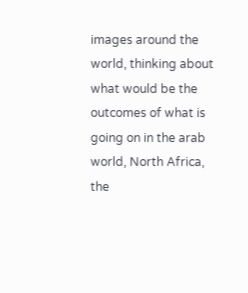images around the world, thinking about what would be the outcomes of what is going on in the arab world, North Africa, the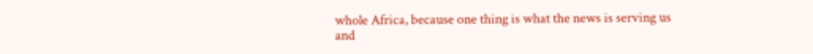whole Africa, because one thing is what the news is serving us and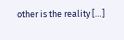other is the reality […]